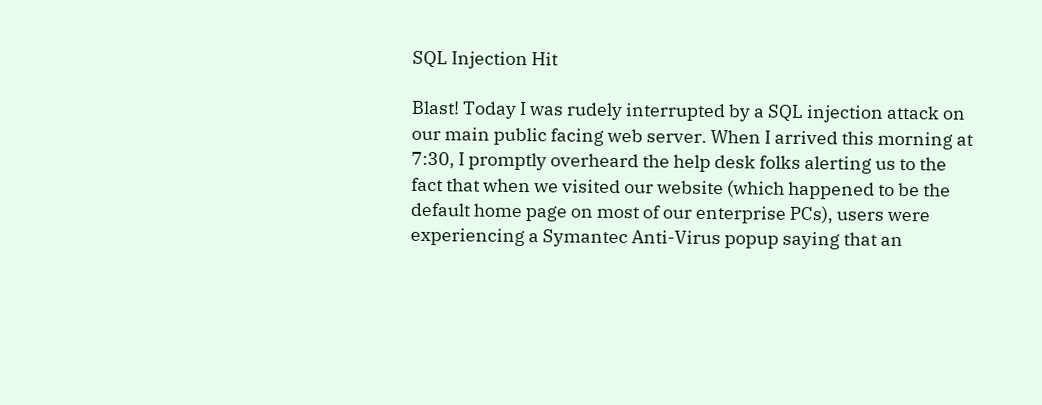SQL Injection Hit

Blast! Today I was rudely interrupted by a SQL injection attack on our main public facing web server. When I arrived this morning at 7:30, I promptly overheard the help desk folks alerting us to the fact that when we visited our website (which happened to be the default home page on most of our enterprise PCs), users were experiencing a Symantec Anti-Virus popup saying that an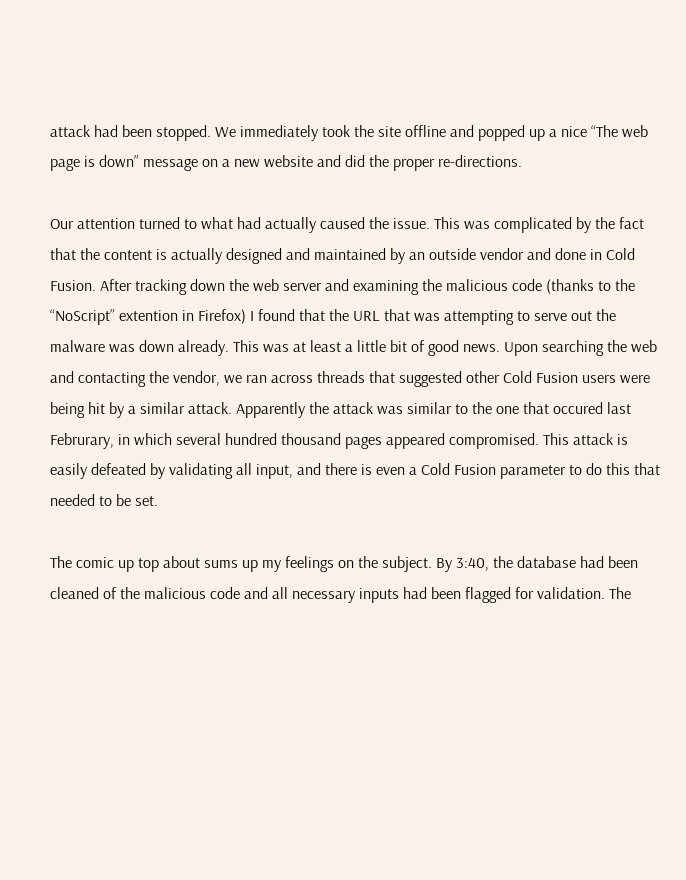attack had been stopped. We immediately took the site offline and popped up a nice “The web page is down” message on a new website and did the proper re-directions.

Our attention turned to what had actually caused the issue. This was complicated by the fact that the content is actually designed and maintained by an outside vendor and done in Cold Fusion. After tracking down the web server and examining the malicious code (thanks to the “NoScript” extention in Firefox) I found that the URL that was attempting to serve out the malware was down already. This was at least a little bit of good news. Upon searching the web and contacting the vendor, we ran across threads that suggested other Cold Fusion users were being hit by a similar attack. Apparently the attack was similar to the one that occured last Februrary, in which several hundred thousand pages appeared compromised. This attack is easily defeated by validating all input, and there is even a Cold Fusion parameter to do this that needed to be set.

The comic up top about sums up my feelings on the subject. By 3:40, the database had been cleaned of the malicious code and all necessary inputs had been flagged for validation. The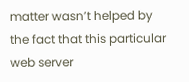matter wasn’t helped by the fact that this particular web server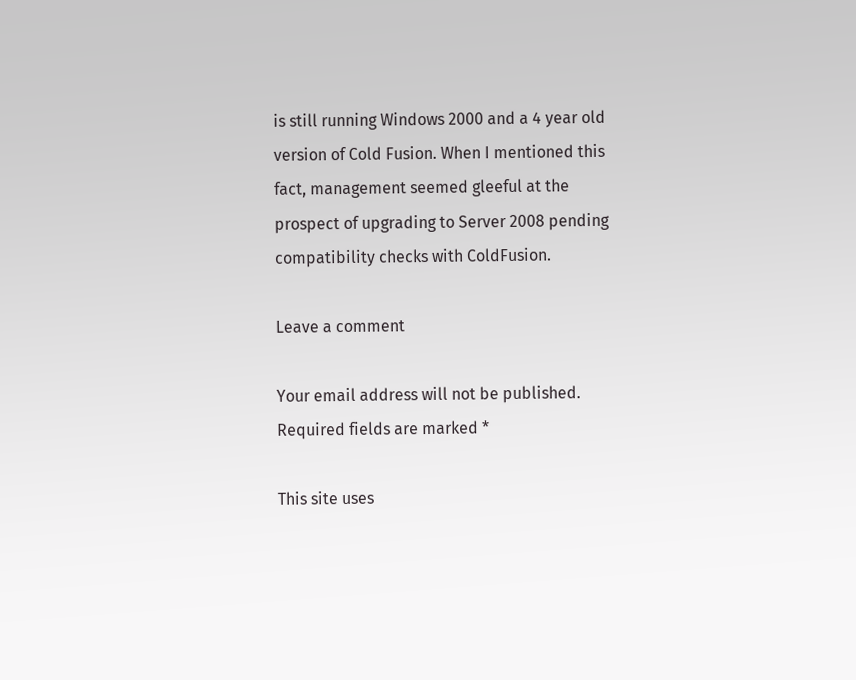is still running Windows 2000 and a 4 year old version of Cold Fusion. When I mentioned this fact, management seemed gleeful at the prospect of upgrading to Server 2008 pending compatibility checks with ColdFusion.

Leave a comment

Your email address will not be published. Required fields are marked *

This site uses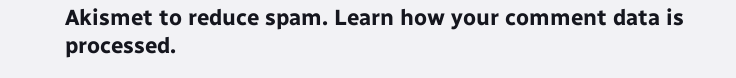Akismet to reduce spam. Learn how your comment data is processed.